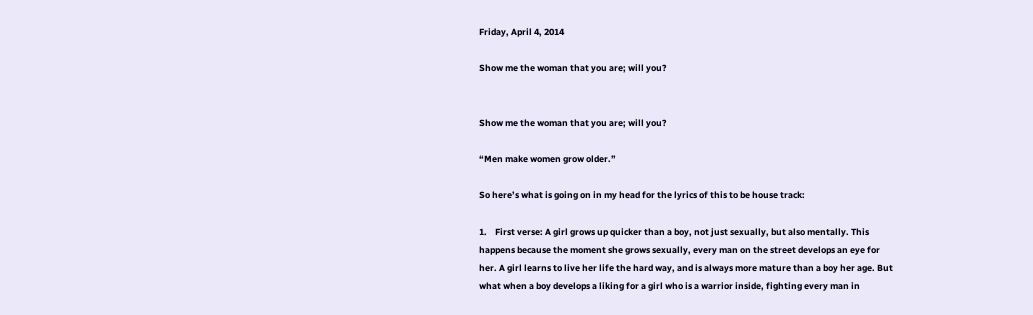Friday, April 4, 2014

Show me the woman that you are; will you?


Show me the woman that you are; will you?

“Men make women grow older.”

So here’s what is going on in my head for the lyrics of this to be house track:

1.    First verse: A girl grows up quicker than a boy, not just sexually, but also mentally. This happens because the moment she grows sexually, every man on the street develops an eye for her. A girl learns to live her life the hard way, and is always more mature than a boy her age. But what when a boy develops a liking for a girl who is a warrior inside, fighting every man in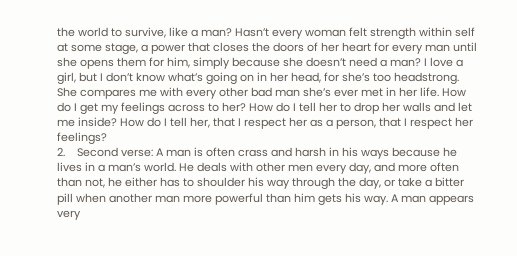the world to survive, like a man? Hasn’t every woman felt strength within self at some stage, a power that closes the doors of her heart for every man until she opens them for him, simply because she doesn’t need a man? I love a girl, but I don’t know what’s going on in her head, for she’s too headstrong. She compares me with every other bad man she’s ever met in her life. How do I get my feelings across to her? How do I tell her to drop her walls and let me inside? How do I tell her, that I respect her as a person, that I respect her feelings?
2.    Second verse: A man is often crass and harsh in his ways because he lives in a man’s world. He deals with other men every day, and more often than not, he either has to shoulder his way through the day, or take a bitter pill when another man more powerful than him gets his way. A man appears very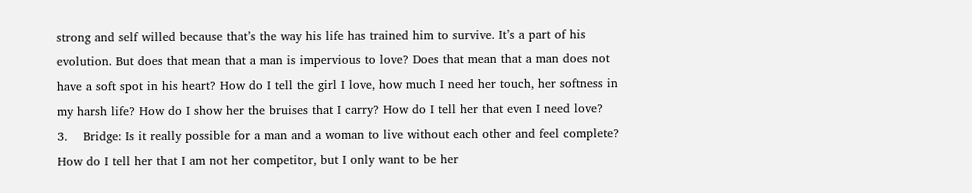strong and self willed because that’s the way his life has trained him to survive. It’s a part of his evolution. But does that mean that a man is impervious to love? Does that mean that a man does not have a soft spot in his heart? How do I tell the girl I love, how much I need her touch, her softness in my harsh life? How do I show her the bruises that I carry? How do I tell her that even I need love?
3.    Bridge: Is it really possible for a man and a woman to live without each other and feel complete? How do I tell her that I am not her competitor, but I only want to be her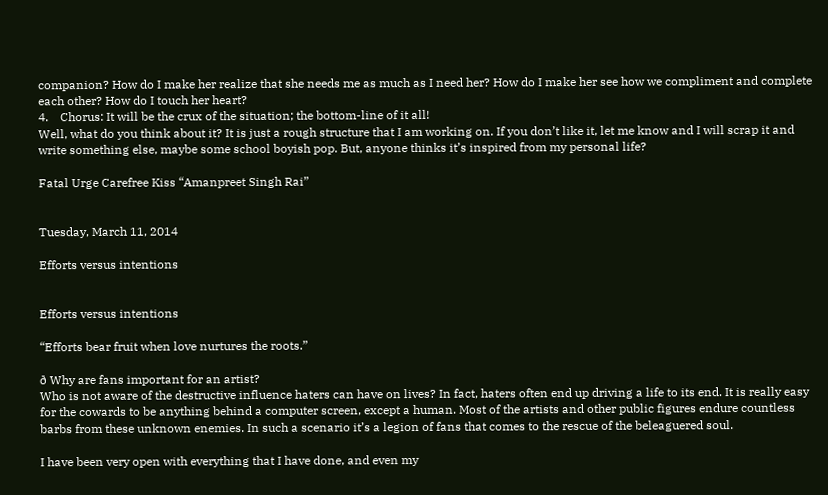companion? How do I make her realize that she needs me as much as I need her? How do I make her see how we compliment and complete each other? How do I touch her heart?
4.    Chorus: It will be the crux of the situation; the bottom-line of it all!
Well, what do you think about it? It is just a rough structure that I am working on. If you don’t like it, let me know and I will scrap it and write something else, maybe some school boyish pop. But, anyone thinks it’s inspired from my personal life?

Fatal Urge Carefree Kiss “Amanpreet Singh Rai”


Tuesday, March 11, 2014

Efforts versus intentions


Efforts versus intentions

“Efforts bear fruit when love nurtures the roots.”

ð Why are fans important for an artist?
Who is not aware of the destructive influence haters can have on lives? In fact, haters often end up driving a life to its end. It is really easy for the cowards to be anything behind a computer screen, except a human. Most of the artists and other public figures endure countless barbs from these unknown enemies. In such a scenario it’s a legion of fans that comes to the rescue of the beleaguered soul.

I have been very open with everything that I have done, and even my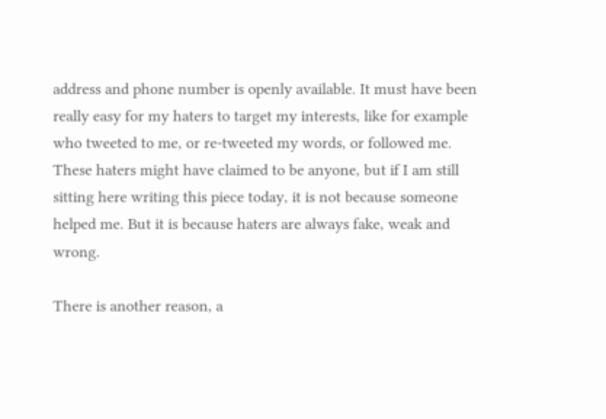address and phone number is openly available. It must have been really easy for my haters to target my interests, like for example who tweeted to me, or re-tweeted my words, or followed me. These haters might have claimed to be anyone, but if I am still sitting here writing this piece today, it is not because someone helped me. But it is because haters are always fake, weak and wrong.

There is another reason, a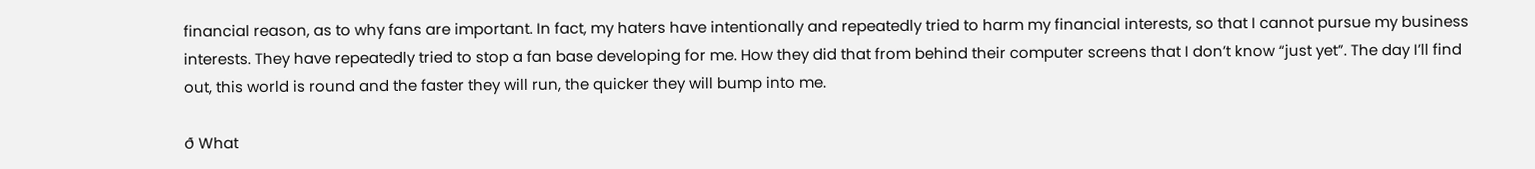financial reason, as to why fans are important. In fact, my haters have intentionally and repeatedly tried to harm my financial interests, so that I cannot pursue my business interests. They have repeatedly tried to stop a fan base developing for me. How they did that from behind their computer screens that I don’t know “just yet”. The day I’ll find out, this world is round and the faster they will run, the quicker they will bump into me.

ð What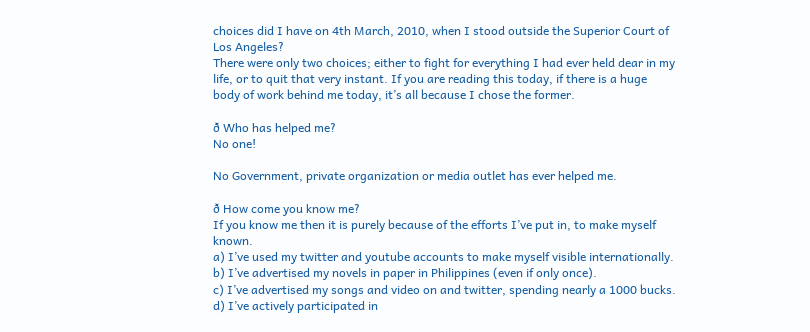choices did I have on 4th March, 2010, when I stood outside the Superior Court of Los Angeles?
There were only two choices; either to fight for everything I had ever held dear in my life, or to quit that very instant. If you are reading this today, if there is a huge body of work behind me today, it’s all because I chose the former.

ð Who has helped me?
No one!

No Government, private organization or media outlet has ever helped me.

ð How come you know me?
If you know me then it is purely because of the efforts I’ve put in, to make myself known.
a) I’ve used my twitter and youtube accounts to make myself visible internationally.
b) I’ve advertised my novels in paper in Philippines (even if only once).
c) I’ve advertised my songs and video on and twitter, spending nearly a 1000 bucks.
d) I’ve actively participated in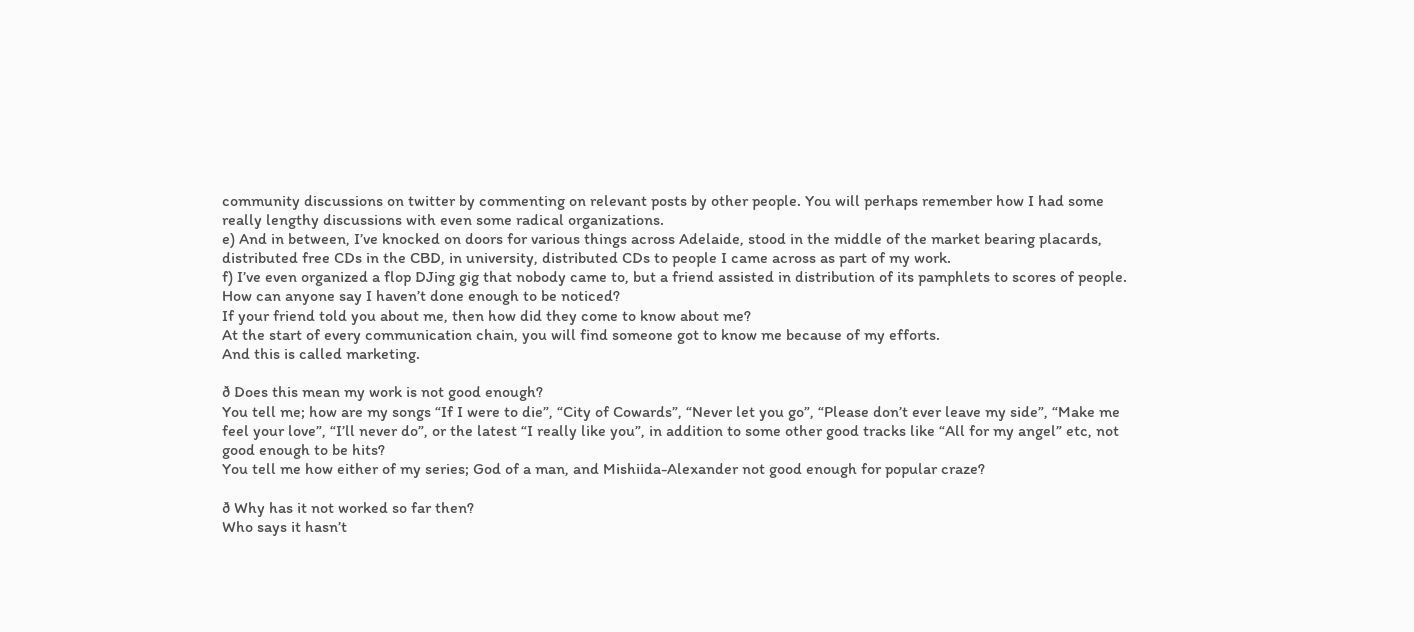community discussions on twitter by commenting on relevant posts by other people. You will perhaps remember how I had some really lengthy discussions with even some radical organizations.
e) And in between, I’ve knocked on doors for various things across Adelaide, stood in the middle of the market bearing placards, distributed free CDs in the CBD, in university, distributed CDs to people I came across as part of my work.
f) I’ve even organized a flop DJing gig that nobody came to, but a friend assisted in distribution of its pamphlets to scores of people.
How can anyone say I haven’t done enough to be noticed?
If your friend told you about me, then how did they come to know about me?
At the start of every communication chain, you will find someone got to know me because of my efforts.
And this is called marketing.

ð Does this mean my work is not good enough?
You tell me; how are my songs “If I were to die”, “City of Cowards”, “Never let you go”, “Please don’t ever leave my side”, “Make me feel your love”, “I’ll never do”, or the latest “I really like you”, in addition to some other good tracks like “All for my angel” etc, not good enough to be hits?
You tell me how either of my series; God of a man, and Mishiida-Alexander not good enough for popular craze?

ð Why has it not worked so far then?
Who says it hasn’t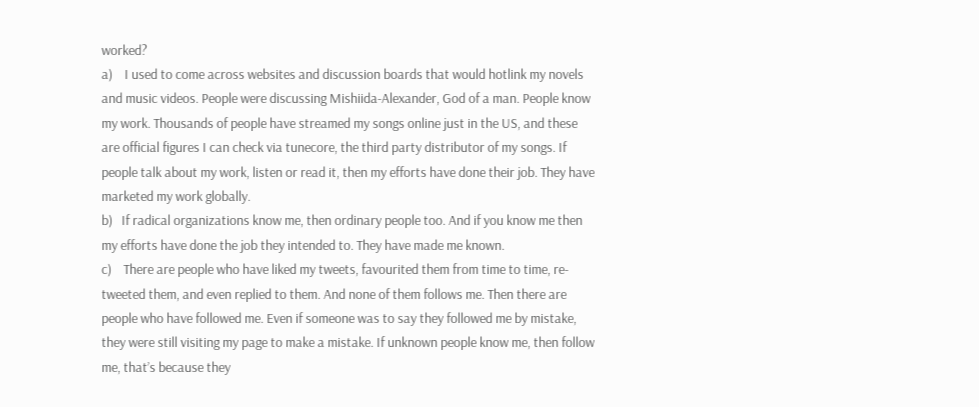worked?
a)    I used to come across websites and discussion boards that would hotlink my novels and music videos. People were discussing Mishiida-Alexander, God of a man. People know my work. Thousands of people have streamed my songs online just in the US, and these are official figures I can check via tunecore, the third party distributor of my songs. If people talk about my work, listen or read it, then my efforts have done their job. They have marketed my work globally.
b)   If radical organizations know me, then ordinary people too. And if you know me then my efforts have done the job they intended to. They have made me known.
c)    There are people who have liked my tweets, favourited them from time to time, re-tweeted them, and even replied to them. And none of them follows me. Then there are people who have followed me. Even if someone was to say they followed me by mistake, they were still visiting my page to make a mistake. If unknown people know me, then follow me, that’s because they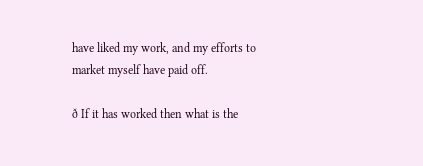have liked my work, and my efforts to market myself have paid off.

ð If it has worked then what is the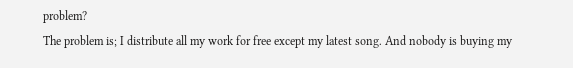problem?
The problem is; I distribute all my work for free except my latest song. And nobody is buying my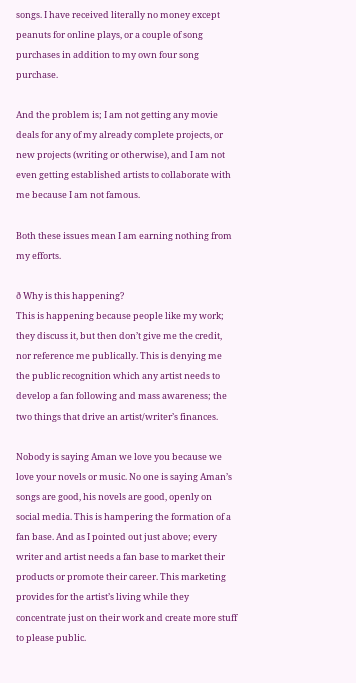songs. I have received literally no money except peanuts for online plays, or a couple of song purchases in addition to my own four song purchase.

And the problem is; I am not getting any movie deals for any of my already complete projects, or new projects (writing or otherwise), and I am not even getting established artists to collaborate with me because I am not famous.

Both these issues mean I am earning nothing from my efforts.

ð Why is this happening?
This is happening because people like my work; they discuss it, but then don’t give me the credit, nor reference me publically. This is denying me the public recognition which any artist needs to develop a fan following and mass awareness; the two things that drive an artist/writer’s finances.

Nobody is saying Aman we love you because we love your novels or music. No one is saying Aman’s songs are good, his novels are good, openly on social media. This is hampering the formation of a fan base. And as I pointed out just above; every writer and artist needs a fan base to market their products or promote their career. This marketing provides for the artist’s living while they concentrate just on their work and create more stuff to please public.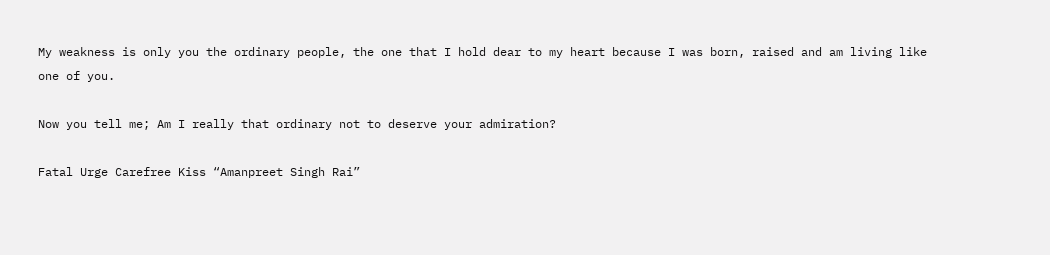My weakness is only you the ordinary people, the one that I hold dear to my heart because I was born, raised and am living like one of you.

Now you tell me; Am I really that ordinary not to deserve your admiration?

Fatal Urge Carefree Kiss “Amanpreet Singh Rai”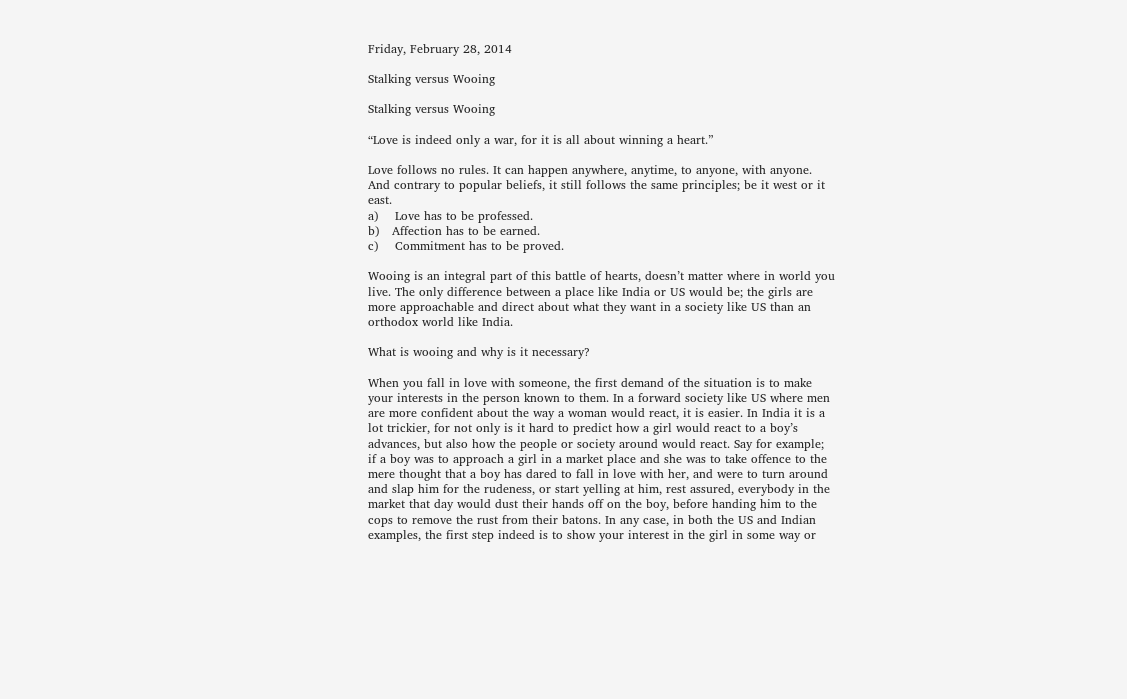Friday, February 28, 2014

Stalking versus Wooing

Stalking versus Wooing

“Love is indeed only a war, for it is all about winning a heart.”

Love follows no rules. It can happen anywhere, anytime, to anyone, with anyone. And contrary to popular beliefs, it still follows the same principles; be it west or it east.
a)    Love has to be professed.
b)   Affection has to be earned.
c)    Commitment has to be proved.

Wooing is an integral part of this battle of hearts, doesn’t matter where in world you live. The only difference between a place like India or US would be; the girls are more approachable and direct about what they want in a society like US than an orthodox world like India.

What is wooing and why is it necessary?

When you fall in love with someone, the first demand of the situation is to make your interests in the person known to them. In a forward society like US where men are more confident about the way a woman would react, it is easier. In India it is a lot trickier, for not only is it hard to predict how a girl would react to a boy’s advances, but also how the people or society around would react. Say for example; if a boy was to approach a girl in a market place and she was to take offence to the mere thought that a boy has dared to fall in love with her, and were to turn around and slap him for the rudeness, or start yelling at him, rest assured, everybody in the market that day would dust their hands off on the boy, before handing him to the cops to remove the rust from their batons. In any case, in both the US and Indian examples, the first step indeed is to show your interest in the girl in some way or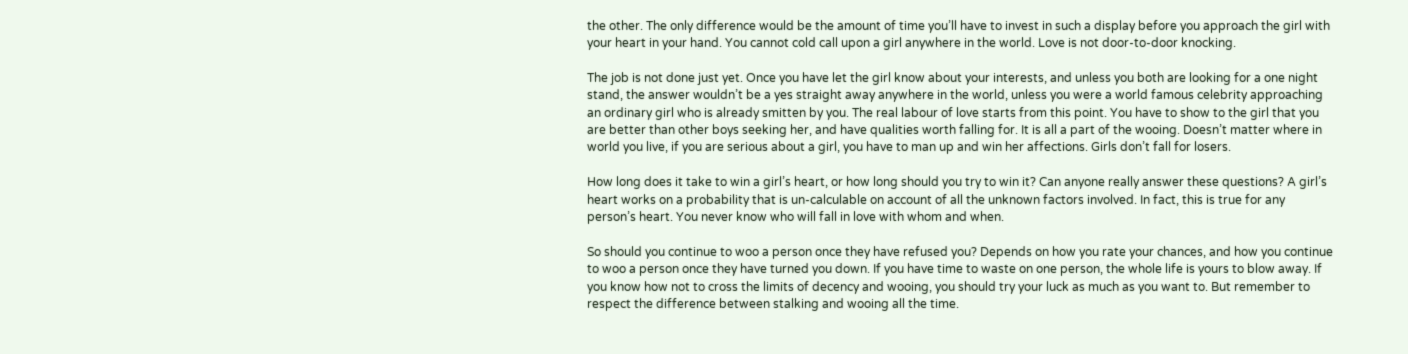the other. The only difference would be the amount of time you’ll have to invest in such a display before you approach the girl with your heart in your hand. You cannot cold call upon a girl anywhere in the world. Love is not door-to-door knocking.

The job is not done just yet. Once you have let the girl know about your interests, and unless you both are looking for a one night stand, the answer wouldn’t be a yes straight away anywhere in the world, unless you were a world famous celebrity approaching an ordinary girl who is already smitten by you. The real labour of love starts from this point. You have to show to the girl that you are better than other boys seeking her, and have qualities worth falling for. It is all a part of the wooing. Doesn’t matter where in world you live, if you are serious about a girl, you have to man up and win her affections. Girls don’t fall for losers.

How long does it take to win a girl’s heart, or how long should you try to win it? Can anyone really answer these questions? A girl’s heart works on a probability that is un-calculable on account of all the unknown factors involved. In fact, this is true for any person’s heart. You never know who will fall in love with whom and when.

So should you continue to woo a person once they have refused you? Depends on how you rate your chances, and how you continue to woo a person once they have turned you down. If you have time to waste on one person, the whole life is yours to blow away. If you know how not to cross the limits of decency and wooing, you should try your luck as much as you want to. But remember to respect the difference between stalking and wooing all the time.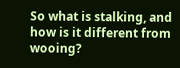So what is stalking, and how is it different from wooing?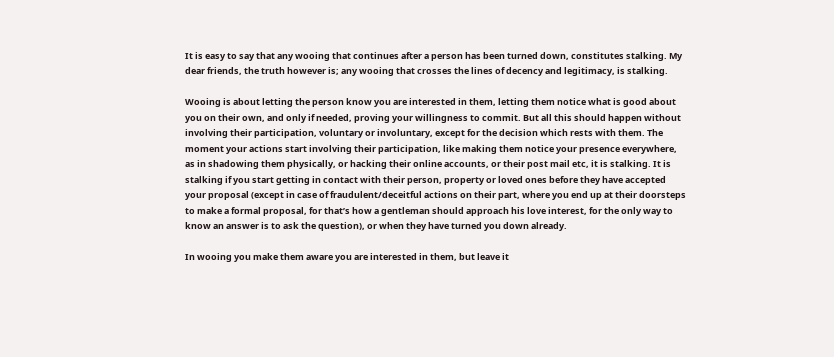It is easy to say that any wooing that continues after a person has been turned down, constitutes stalking. My dear friends, the truth however is; any wooing that crosses the lines of decency and legitimacy, is stalking.

Wooing is about letting the person know you are interested in them, letting them notice what is good about you on their own, and only if needed, proving your willingness to commit. But all this should happen without involving their participation, voluntary or involuntary, except for the decision which rests with them. The moment your actions start involving their participation, like making them notice your presence everywhere, as in shadowing them physically, or hacking their online accounts, or their post mail etc, it is stalking. It is stalking if you start getting in contact with their person, property or loved ones before they have accepted your proposal (except in case of fraudulent/deceitful actions on their part, where you end up at their doorsteps to make a formal proposal, for that’s how a gentleman should approach his love interest, for the only way to know an answer is to ask the question), or when they have turned you down already.

In wooing you make them aware you are interested in them, but leave it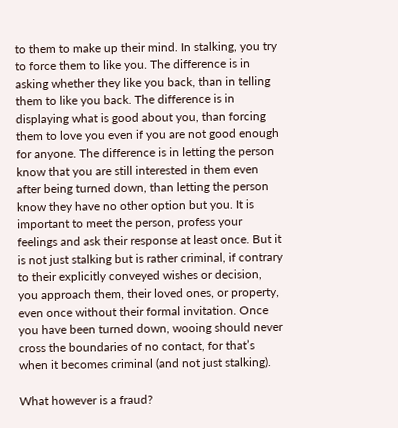to them to make up their mind. In stalking, you try to force them to like you. The difference is in asking whether they like you back, than in telling them to like you back. The difference is in displaying what is good about you, than forcing them to love you even if you are not good enough for anyone. The difference is in letting the person know that you are still interested in them even after being turned down, than letting the person know they have no other option but you. It is important to meet the person, profess your feelings and ask their response at least once. But it is not just stalking but is rather criminal, if contrary to their explicitly conveyed wishes or decision, you approach them, their loved ones, or property, even once without their formal invitation. Once you have been turned down, wooing should never cross the boundaries of no contact, for that’s when it becomes criminal (and not just stalking).

What however is a fraud?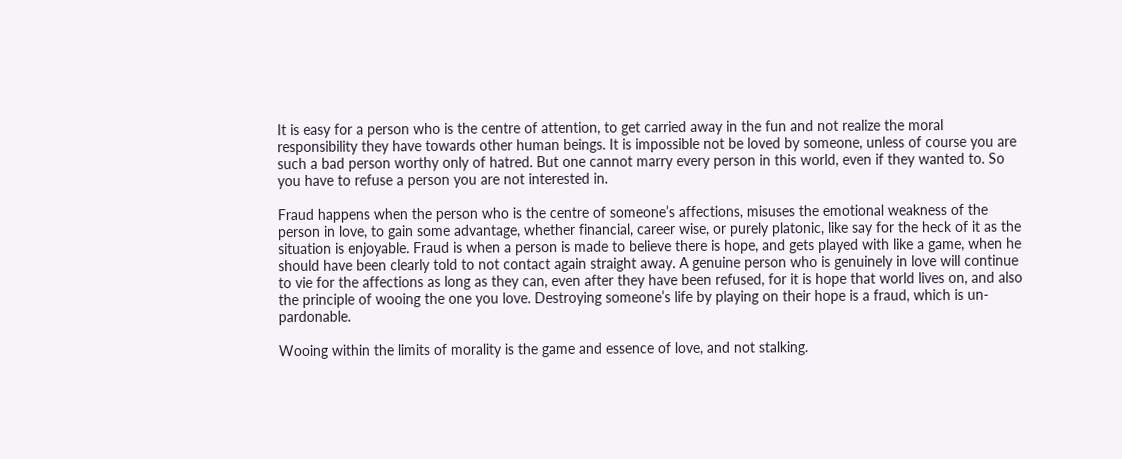It is easy for a person who is the centre of attention, to get carried away in the fun and not realize the moral responsibility they have towards other human beings. It is impossible not be loved by someone, unless of course you are such a bad person worthy only of hatred. But one cannot marry every person in this world, even if they wanted to. So you have to refuse a person you are not interested in.

Fraud happens when the person who is the centre of someone’s affections, misuses the emotional weakness of the person in love, to gain some advantage, whether financial, career wise, or purely platonic, like say for the heck of it as the situation is enjoyable. Fraud is when a person is made to believe there is hope, and gets played with like a game, when he should have been clearly told to not contact again straight away. A genuine person who is genuinely in love will continue to vie for the affections as long as they can, even after they have been refused, for it is hope that world lives on, and also the principle of wooing the one you love. Destroying someone’s life by playing on their hope is a fraud, which is un-pardonable.

Wooing within the limits of morality is the game and essence of love, and not stalking.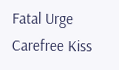Fatal Urge Carefree Kiss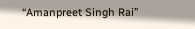“Amanpreet Singh Rai”